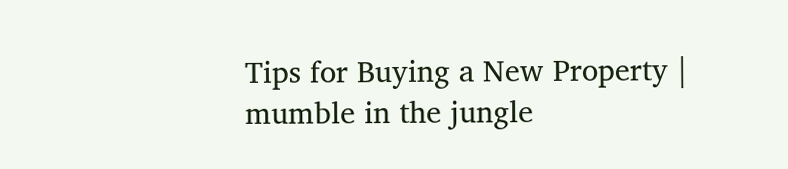Tips for Buying a New Property | mumble in the jungle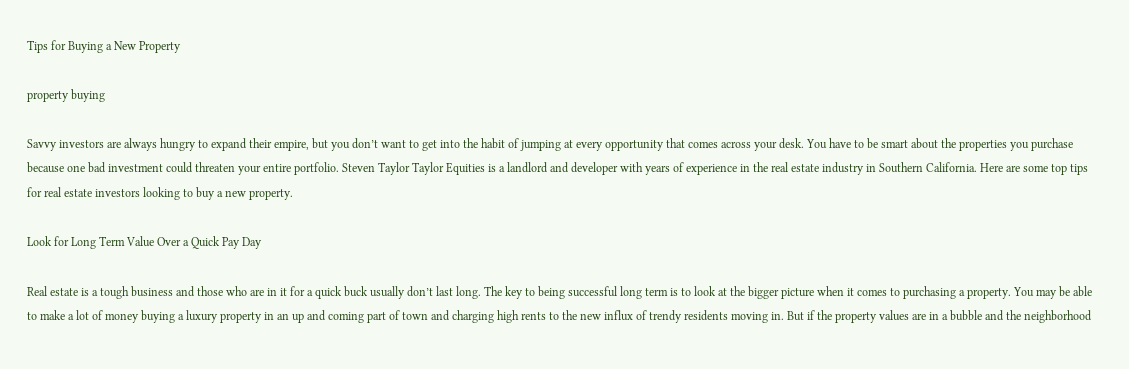Tips for Buying a New Property

property buying

Savvy investors are always hungry to expand their empire, but you don’t want to get into the habit of jumping at every opportunity that comes across your desk. You have to be smart about the properties you purchase because one bad investment could threaten your entire portfolio. Steven Taylor Taylor Equities is a landlord and developer with years of experience in the real estate industry in Southern California. Here are some top tips for real estate investors looking to buy a new property.

Look for Long Term Value Over a Quick Pay Day

Real estate is a tough business and those who are in it for a quick buck usually don’t last long. The key to being successful long term is to look at the bigger picture when it comes to purchasing a property. You may be able to make a lot of money buying a luxury property in an up and coming part of town and charging high rents to the new influx of trendy residents moving in. But if the property values are in a bubble and the neighborhood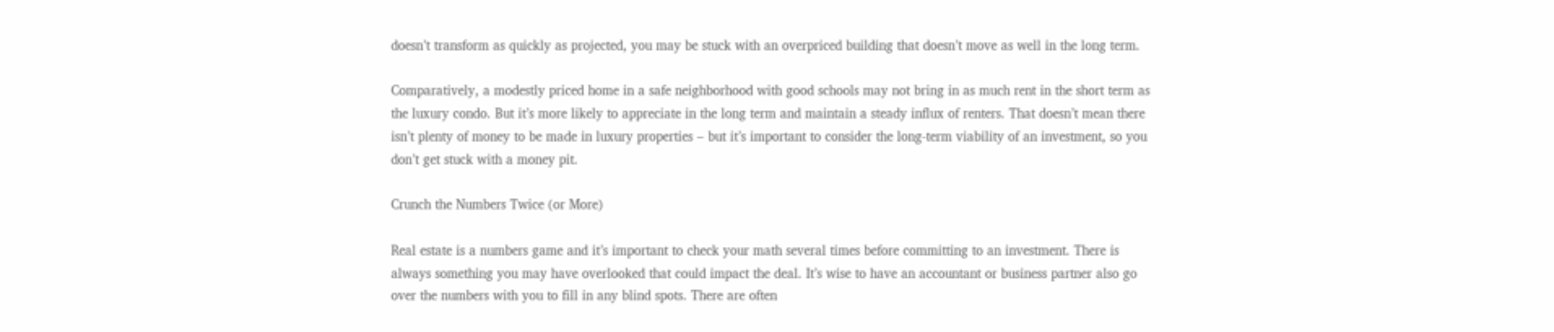doesn’t transform as quickly as projected, you may be stuck with an overpriced building that doesn’t move as well in the long term.

Comparatively, a modestly priced home in a safe neighborhood with good schools may not bring in as much rent in the short term as the luxury condo. But it’s more likely to appreciate in the long term and maintain a steady influx of renters. That doesn’t mean there isn’t plenty of money to be made in luxury properties – but it’s important to consider the long-term viability of an investment, so you don’t get stuck with a money pit.

Crunch the Numbers Twice (or More)

Real estate is a numbers game and it’s important to check your math several times before committing to an investment. There is always something you may have overlooked that could impact the deal. It’s wise to have an accountant or business partner also go over the numbers with you to fill in any blind spots. There are often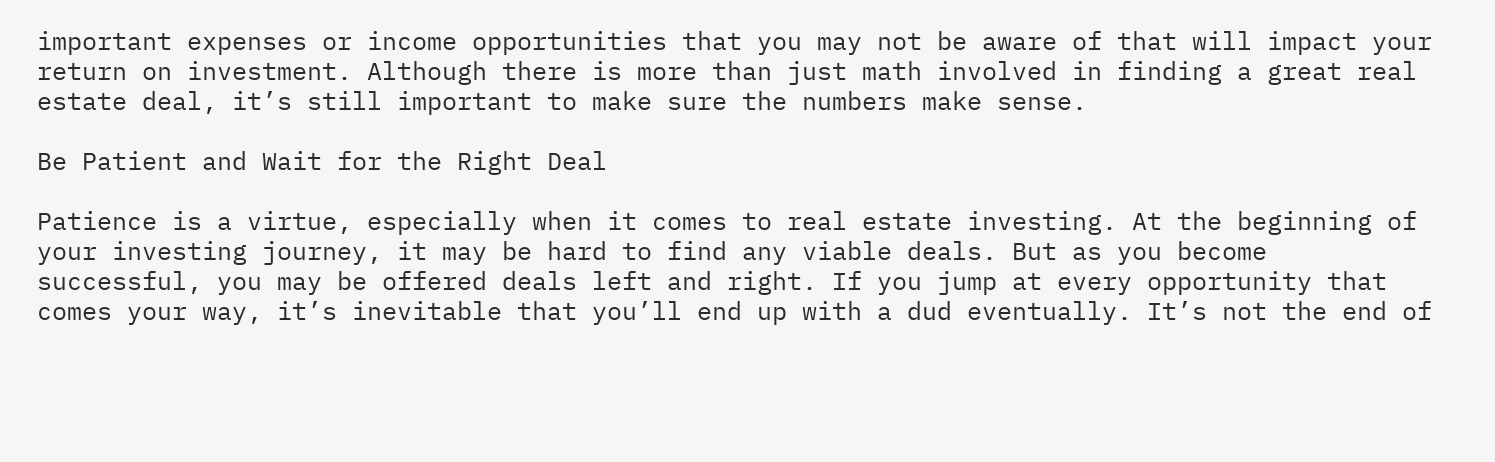important expenses or income opportunities that you may not be aware of that will impact your return on investment. Although there is more than just math involved in finding a great real estate deal, it’s still important to make sure the numbers make sense.

Be Patient and Wait for the Right Deal

Patience is a virtue, especially when it comes to real estate investing. At the beginning of your investing journey, it may be hard to find any viable deals. But as you become successful, you may be offered deals left and right. If you jump at every opportunity that comes your way, it’s inevitable that you’ll end up with a dud eventually. It’s not the end of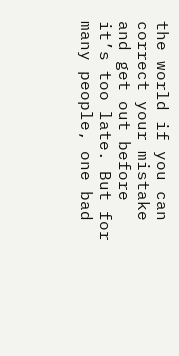the world if you can correct your mistake and get out before it’s too late. But for many people, one bad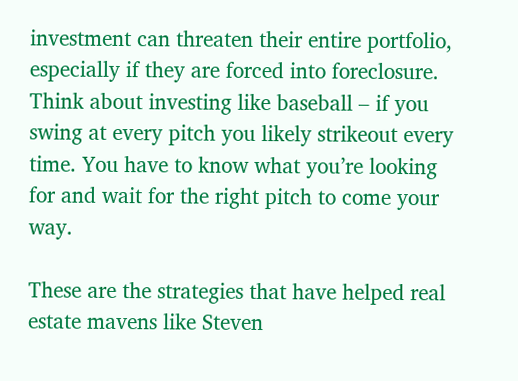investment can threaten their entire portfolio, especially if they are forced into foreclosure. Think about investing like baseball – if you swing at every pitch you likely strikeout every time. You have to know what you’re looking for and wait for the right pitch to come your way.

These are the strategies that have helped real estate mavens like Steven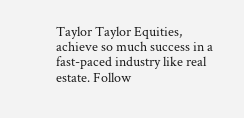Taylor Taylor Equities, achieve so much success in a fast-paced industry like real estate. Follow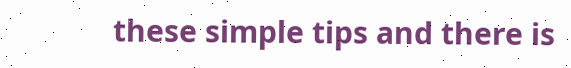these simple tips and there is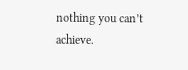nothing you can’t achieve.